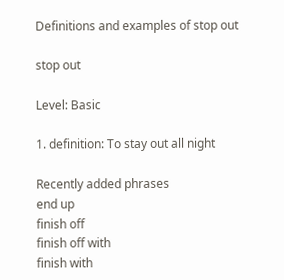Definitions and examples of stop out

stop out

Level: Basic

1. definition: To stay out all night

Recently added phrases
end up
finish off
finish off with
finish with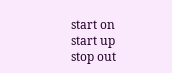start on
start up
stop out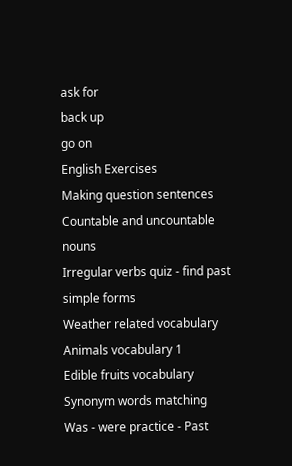ask for
back up
go on
English Exercises
Making question sentences
Countable and uncountable nouns
Irregular verbs quiz - find past simple forms
Weather related vocabulary
Animals vocabulary 1
Edible fruits vocabulary
Synonym words matching
Was - were practice - Past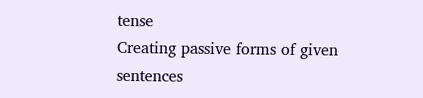tense
Creating passive forms of given sentences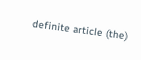definite article (the)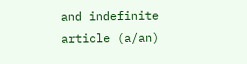and indefinite article (a/an)